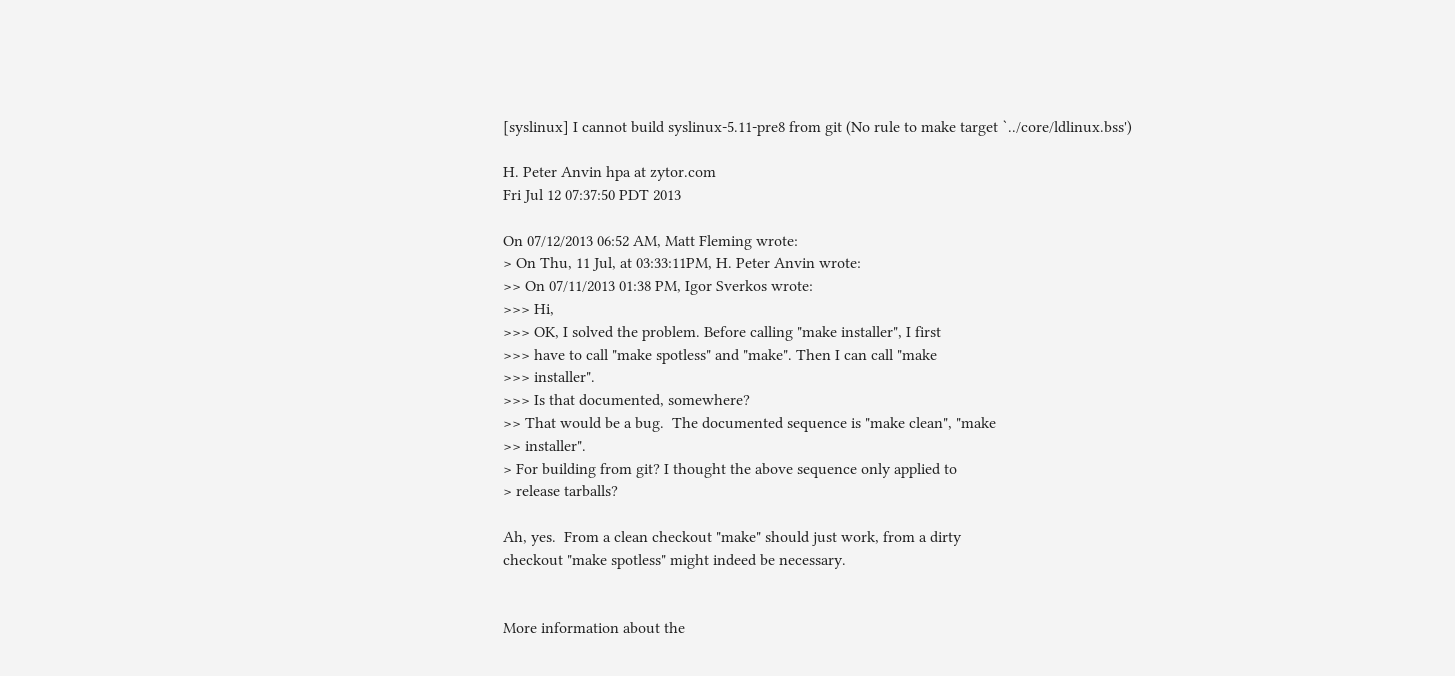[syslinux] I cannot build syslinux-5.11-pre8 from git (No rule to make target `../core/ldlinux.bss')

H. Peter Anvin hpa at zytor.com
Fri Jul 12 07:37:50 PDT 2013

On 07/12/2013 06:52 AM, Matt Fleming wrote:
> On Thu, 11 Jul, at 03:33:11PM, H. Peter Anvin wrote:
>> On 07/11/2013 01:38 PM, Igor Sverkos wrote:
>>> Hi,
>>> OK, I solved the problem. Before calling "make installer", I first
>>> have to call "make spotless" and "make". Then I can call "make
>>> installer".
>>> Is that documented, somewhere?
>> That would be a bug.  The documented sequence is "make clean", "make
>> installer".
> For building from git? I thought the above sequence only applied to
> release tarballs?

Ah, yes.  From a clean checkout "make" should just work, from a dirty
checkout "make spotless" might indeed be necessary.


More information about the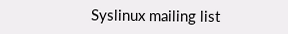Syslinux mailing list